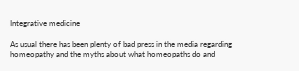Integrative medicine

As usual there has been plenty of bad press in the media regarding homeopathy and the myths about what homeopaths do and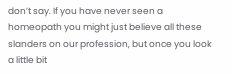don’t say. If you have never seen a homeopath you might just believe all these slanders on our profession, but once you look a little bit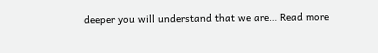deeper you will understand that we are… Read more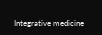Integrative medicine